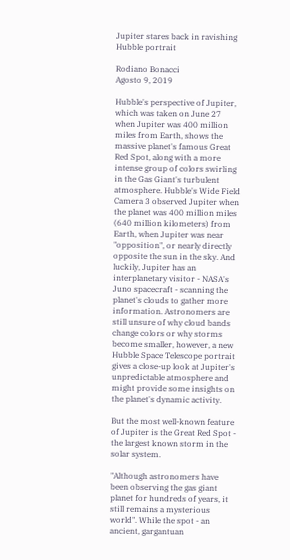Jupiter stares back in ravishing Hubble portrait

Rodiano Bonacci
Agosto 9, 2019

Hubble's perspective of Jupiter, which was taken on June 27 when Jupiter was 400 million miles from Earth, shows the massive planet's famous Great Red Spot, along with a more intense group of colors swirling in the Gas Giant's turbulent atmosphere. Hubble's Wide Field Camera 3 observed Jupiter when the planet was 400 million miles (640 million kilometers) from Earth, when Jupiter was near "opposition", or nearly directly opposite the sun in the sky. And luckily, Jupiter has an interplanetary visitor - NASA's Juno spacecraft - scanning the planet's clouds to gather more information. Astronomers are still unsure of why cloud bands change colors or why storms become smaller, however, a new Hubble Space Telescope portrait gives a close-up look at Jupiter's unpredictable atmosphere and might provide some insights on the planet's dynamic activity.

But the most well-known feature of Jupiter is the Great Red Spot - the largest known storm in the solar system.

"Although astronomers have been observing the gas giant planet for hundreds of years, it still remains a mysterious world". While the spot - an ancient, gargantuan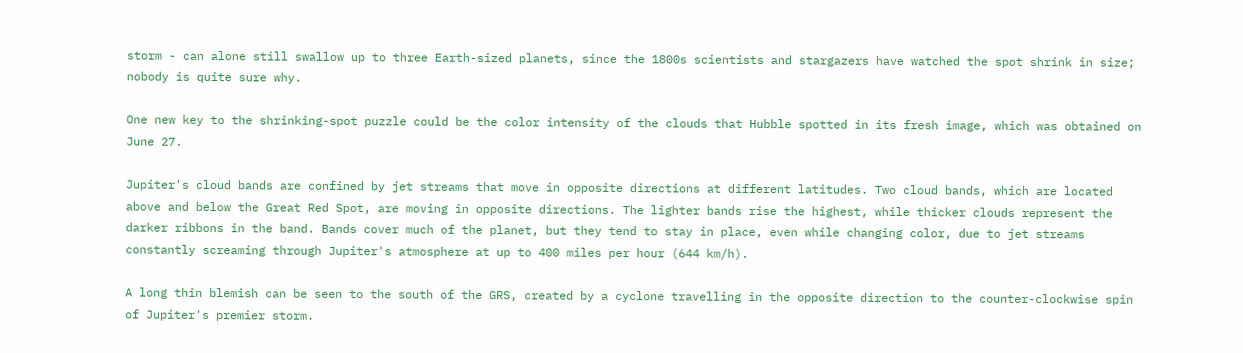storm - can alone still swallow up to three Earth-sized planets, since the 1800s scientists and stargazers have watched the spot shrink in size; nobody is quite sure why.

One new key to the shrinking-spot puzzle could be the color intensity of the clouds that Hubble spotted in its fresh image, which was obtained on June 27.

Jupiter's cloud bands are confined by jet streams that move in opposite directions at different latitudes. Two cloud bands, which are located above and below the Great Red Spot, are moving in opposite directions. The lighter bands rise the highest, while thicker clouds represent the darker ribbons in the band. Bands cover much of the planet, but they tend to stay in place, even while changing color, due to jet streams constantly screaming through Jupiter's atmosphere at up to 400 miles per hour (644 km/h).

A long thin blemish can be seen to the south of the GRS, created by a cyclone travelling in the opposite direction to the counter-clockwise spin of Jupiter's premier storm.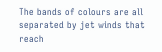The bands of colours are all separated by jet winds that reach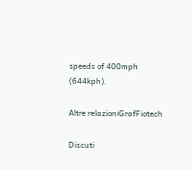speeds of 400mph (644kph).

Altre relazioniGrafFiotech

Discuti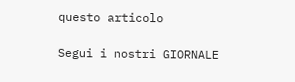questo articolo

Segui i nostri GIORNALE